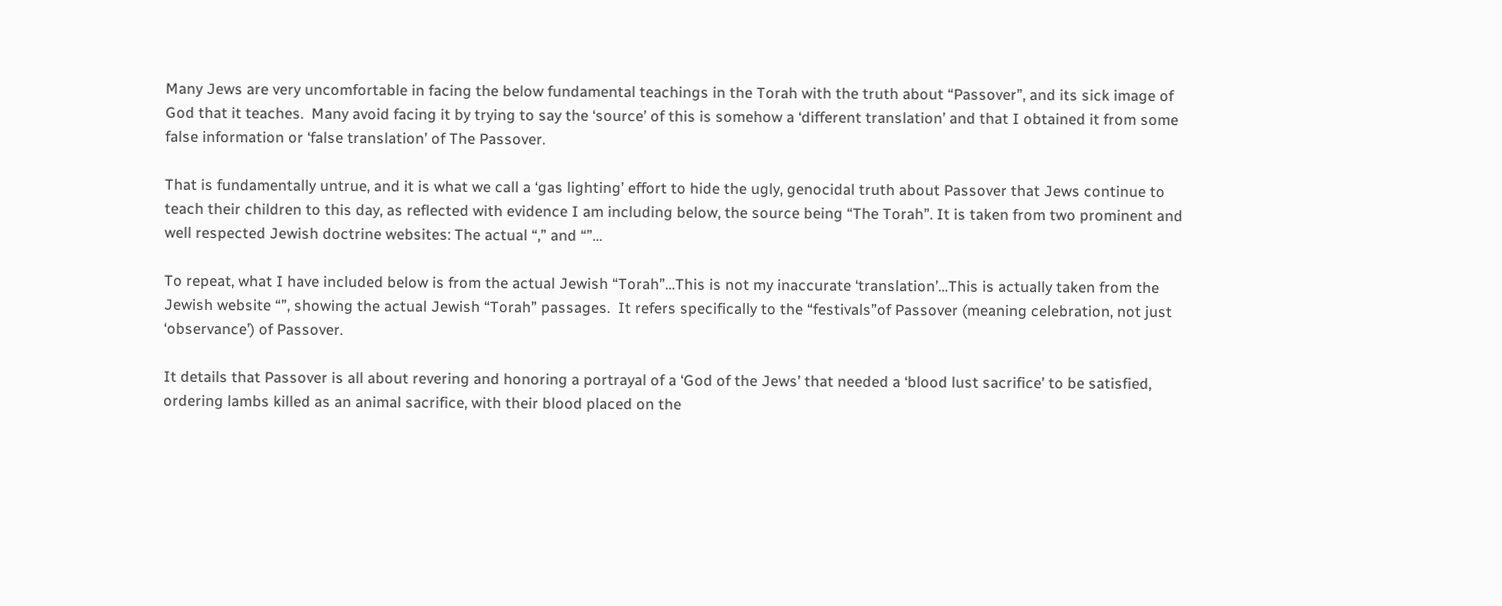Many Jews are very uncomfortable in facing the below fundamental teachings in the Torah with the truth about “Passover”, and its sick image of God that it teaches.  Many avoid facing it by trying to say the ‘source’ of this is somehow a ‘different translation’ and that I obtained it from some false information or ‘false translation’ of The Passover.

That is fundamentally untrue, and it is what we call a ‘gas lighting’ effort to hide the ugly, genocidal truth about Passover that Jews continue to teach their children to this day, as reflected with evidence I am including below, the source being “The Torah”. It is taken from two prominent and well respected Jewish doctrine websites: The actual “,” and “”…

To repeat, what I have included below is from the actual Jewish “Torah”…This is not my inaccurate ‘translation’…This is actually taken from the Jewish website “”, showing the actual Jewish “Torah” passages.  It refers specifically to the “festivals”of Passover (meaning celebration, not just ‘observance’) of Passover.

It details that Passover is all about revering and honoring a portrayal of a ‘God of the Jews’ that needed a ‘blood lust sacrifice’ to be satisfied, ordering lambs killed as an animal sacrifice, with their blood placed on the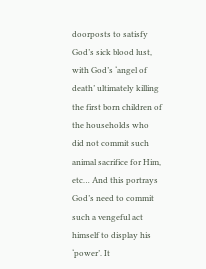doorposts to satisfy God’s sick blood lust, with God’s ‘angel of death’ ultimately killing the first born children of the households who did not commit such animal sacrifice for Him, etc… And this portrays God’s need to commit such a vengeful act himself to display his ‘power’. It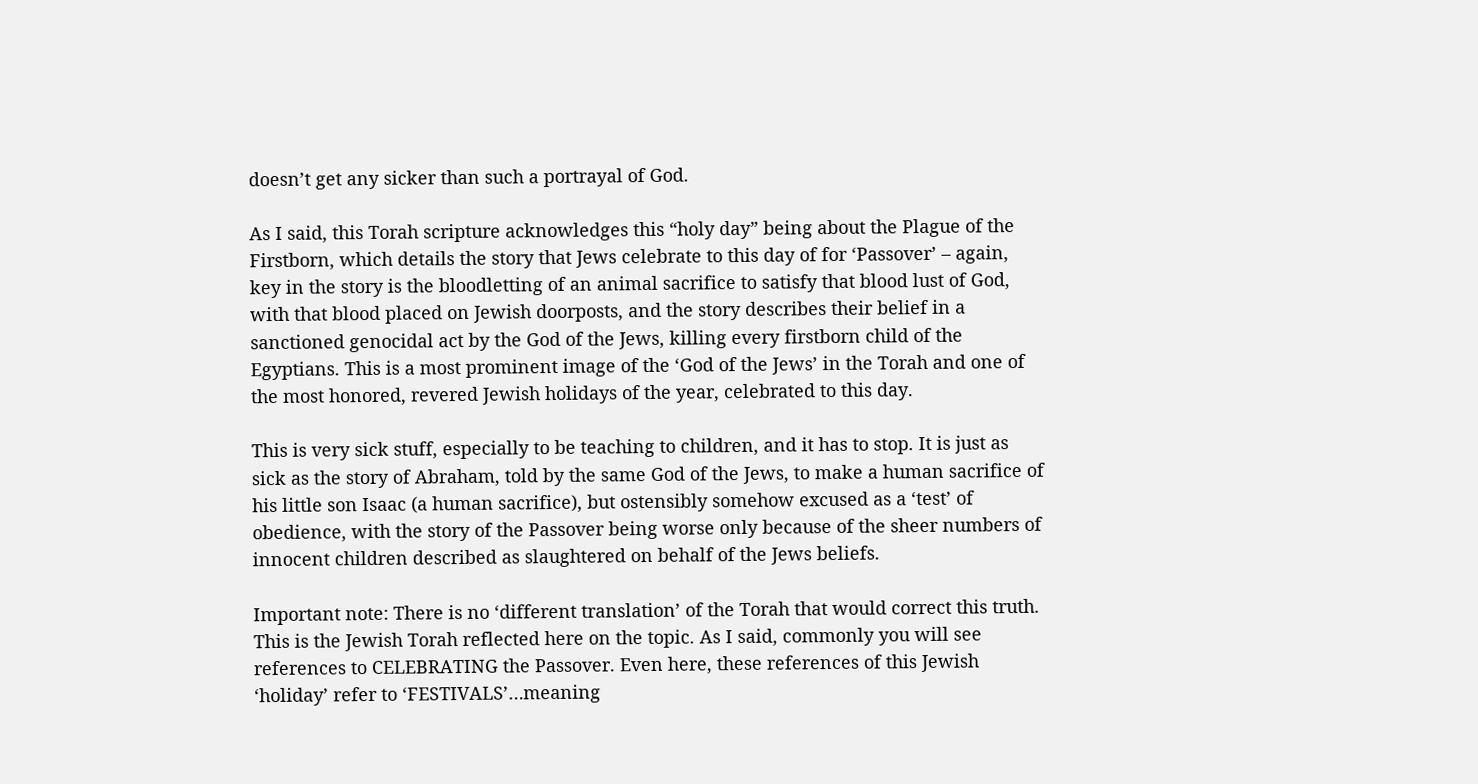doesn’t get any sicker than such a portrayal of God.

As I said, this Torah scripture acknowledges this “holy day” being about the Plague of the Firstborn, which details the story that Jews celebrate to this day of for ‘Passover’ – again, key in the story is the bloodletting of an animal sacrifice to satisfy that blood lust of God, with that blood placed on Jewish doorposts, and the story describes their belief in a sanctioned genocidal act by the God of the Jews, killing every firstborn child of the Egyptians. This is a most prominent image of the ‘God of the Jews’ in the Torah and one of the most honored, revered Jewish holidays of the year, celebrated to this day.

This is very sick stuff, especially to be teaching to children, and it has to stop. It is just as sick as the story of Abraham, told by the same God of the Jews, to make a human sacrifice of his little son Isaac (a human sacrifice), but ostensibly somehow excused as a ‘test’ of obedience, with the story of the Passover being worse only because of the sheer numbers of innocent children described as slaughtered on behalf of the Jews beliefs.

Important note: There is no ‘different translation’ of the Torah that would correct this truth. This is the Jewish Torah reflected here on the topic. As I said, commonly you will see references to CELEBRATING the Passover. Even here, these references of this Jewish ‘holiday’ refer to ‘FESTIVALS’…meaning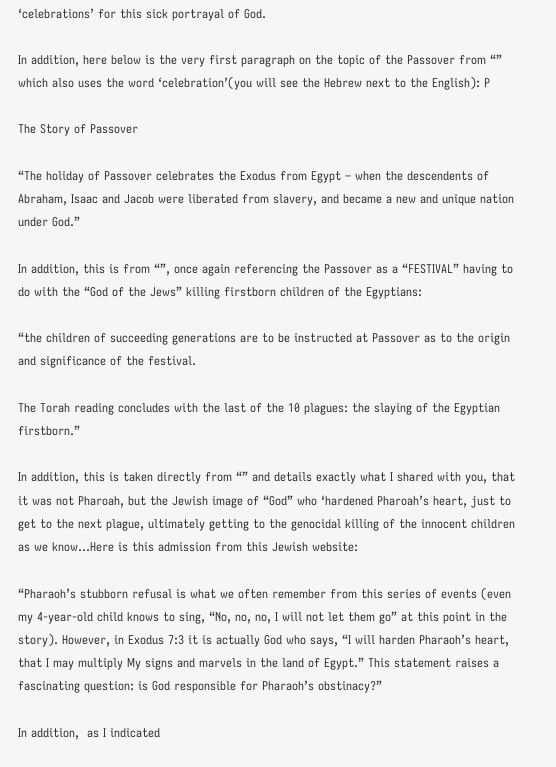‘celebrations’ for this sick portrayal of God.

In addition, here below is the very first paragraph on the topic of the Passover from “” which also uses the word ‘celebration’(you will see the Hebrew next to the English): P

The Story of Passover

“The holiday of Passover celebrates the Exodus from Egypt – when the descendents of Abraham, Isaac and Jacob were liberated from slavery, and became a new and unique nation under God.”

In addition, this is from “”, once again referencing the Passover as a “FESTIVAL” having to do with the “God of the Jews” killing firstborn children of the Egyptians:

“the children of succeeding generations are to be instructed at Passover as to the origin and significance of the festival.

The Torah reading concludes with the last of the 10 plagues: the slaying of the Egyptian firstborn.”

In addition, this is taken directly from “” and details exactly what I shared with you, that it was not Pharoah, but the Jewish image of “God” who ‘hardened Pharoah’s heart, just to get to the next plague, ultimately getting to the genocidal killing of the innocent children as we know…Here is this admission from this Jewish website:

“Pharaoh’s stubborn refusal is what we often remember from this series of events (even my 4-year-old child knows to sing, “No, no, no, I will not let them go” at this point in the story). However, in Exodus 7:3 it is actually God who says, “I will harden Pharaoh’s heart, that I may multiply My signs and marvels in the land of Egypt.” This statement raises a fascinating question: is God responsible for Pharaoh’s obstinacy?”

In addition,  as I indicated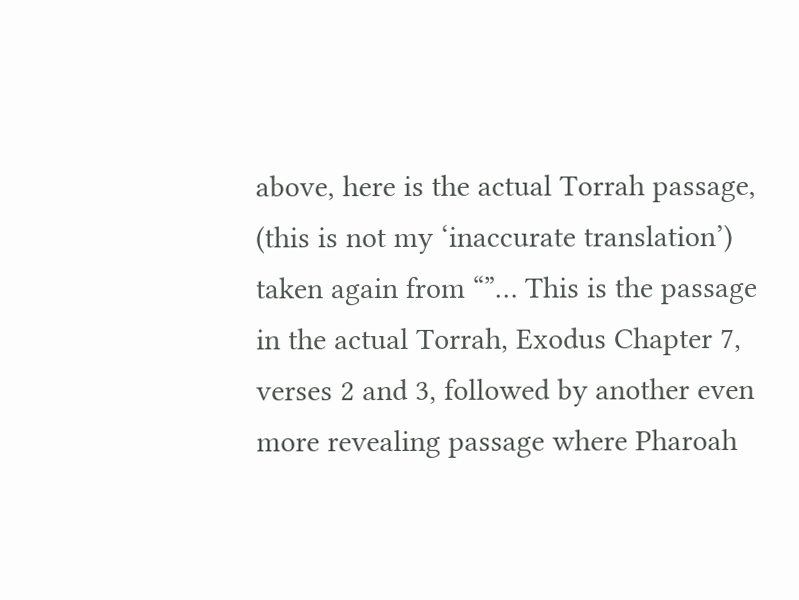above, here is the actual Torrah passage, (this is not my ‘inaccurate translation’) taken again from “”… This is the passage in the actual Torrah, Exodus Chapter 7, verses 2 and 3, followed by another even more revealing passage where Pharoah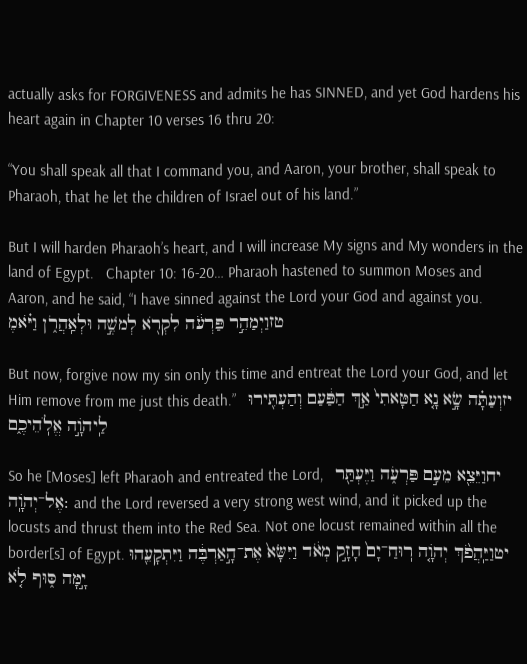actually asks for FORGIVENESS and admits he has SINNED, and yet God hardens his heart again in Chapter 10 verses 16 thru 20:

“You shall speak all that I command you, and Aaron, your brother, shall speak to Pharaoh, that he let the children of Israel out of his land.”

But I will harden Pharaoh’s heart, and I will increase My signs and My wonders in the land of Egypt.   Chapter 10: 16-20… Pharaoh hastened to summon Moses and Aaron, and he said, “I have sinned against the Lord your God and against you. טזוַיְמַהֵ֣ר פַּרְעֹ֔ה לִקְרֹ֖א לְמשֶׁ֣ה וּלְאַֽהֲרֹ֑ן וַיֹּ֗אמֶ

But now, forgive now my sin only this time and entreat the Lord your God, and let Him remove from me just this death.”   יזוְעַתָּ֗ה שָׂ֣א נָ֤א חַטָּאתִי֙ אַ֣ךְ הַפַּ֔עַם וְהַעְתִּ֖ירוּ לַֽיהֹוָ֣ה אֱלֹֽהֵיכֶ֑ם

So he [Moses] left Pharaoh and entreated the Lord,   יחוַיֵּצֵ֖א מֵעִ֣ם פַּרְעֹ֑ה וַיֶּעְתַּ֖ר אֶל־יְהֹוָֽה: and the Lord reversed a very strong west wind, and it picked up the locusts and thrust them into the Red Sea. Not one locust remained within all the border[s] of Egypt. יטוַיַּֽהֲפֹ֨ךְ יְהֹוָ֤ה רֽוּחַ־יָם֙ חָזָ֣ק מְאֹ֔ד וַיִּשָּׂא֙ אֶת־הָ֣אַרְבֶּ֔ה וַיִּתְקָעֵ֖הוּ יָ֣מָּה סּ֑וּף לֹ֤א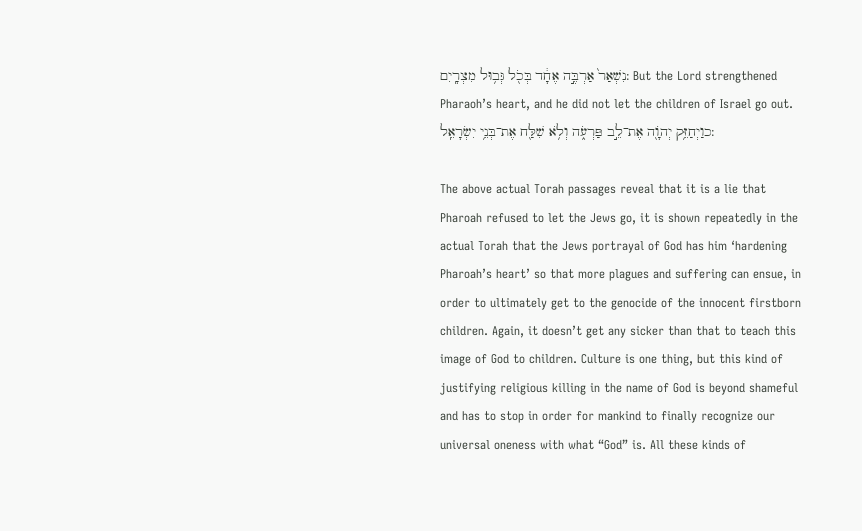נִשְׁאַר֙ אַרְבֶּ֣ה אֶחָ֔ד בְּכֹ֖ל גְּב֥וּל מִצְרָֽיִם: But the Lord strengthened Pharaoh’s heart, and he did not let the children of Israel go out.   כוַיְחַזֵּ֥ק יְהֹוָ֖ה אֶת־לֵ֣ב פַּרְעֹ֑ה וְלֹ֥א שִׁלַּ֖ח אֶת־בְּנֵ֥י יִשְׂרָאֵֽל:

The above actual Torah passages reveal that it is a lie that Pharoah refused to let the Jews go, it is shown repeatedly in the actual Torah that the Jews portrayal of God has him ‘hardening Pharoah’s heart’ so that more plagues and suffering can ensue, in order to ultimately get to the genocide of the innocent firstborn children. Again, it doesn’t get any sicker than that to teach this image of God to children. Culture is one thing, but this kind of justifying religious killing in the name of God is beyond shameful and has to stop in order for mankind to finally recognize our universal oneness with what “God” is. All these kinds of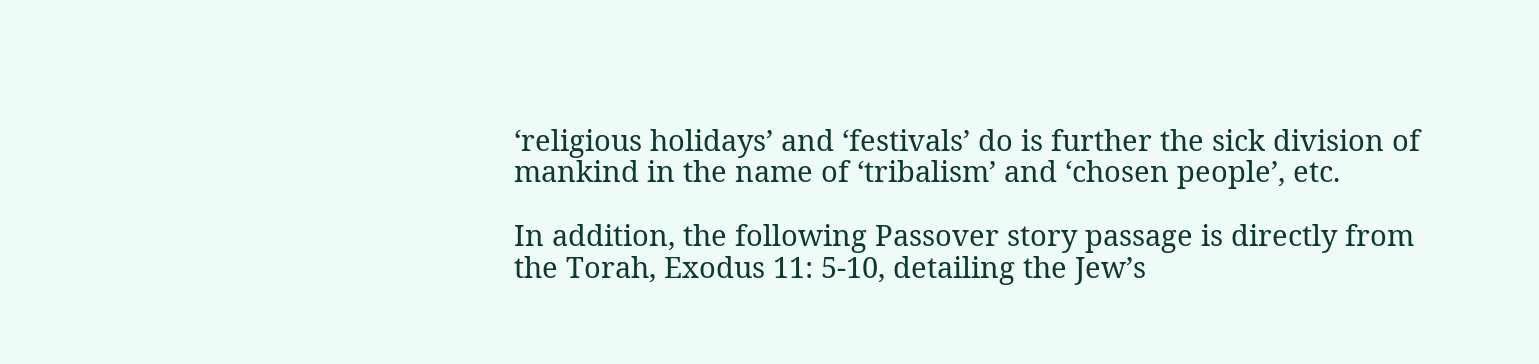‘religious holidays’ and ‘festivals’ do is further the sick division of mankind in the name of ‘tribalism’ and ‘chosen people’, etc.

In addition, the following Passover story passage is directly from the Torah, Exodus 11: 5-10, detailing the Jew’s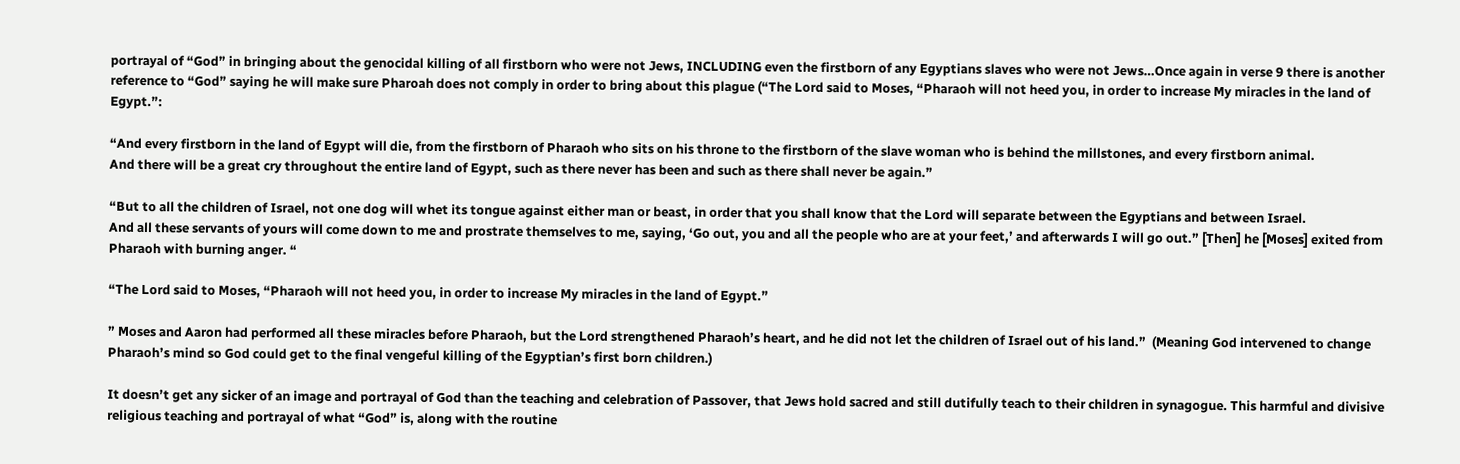portrayal of “God” in bringing about the genocidal killing of all firstborn who were not Jews, INCLUDING even the firstborn of any Egyptians slaves who were not Jews…Once again in verse 9 there is another reference to “God” saying he will make sure Pharoah does not comply in order to bring about this plague (“The Lord said to Moses, “Pharaoh will not heed you, in order to increase My miracles in the land of Egypt.”:

“And every firstborn in the land of Egypt will die, from the firstborn of Pharaoh who sits on his throne to the firstborn of the slave woman who is behind the millstones, and every firstborn animal.
And there will be a great cry throughout the entire land of Egypt, such as there never has been and such as there shall never be again.”

“But to all the children of Israel, not one dog will whet its tongue against either man or beast, in order that you shall know that the Lord will separate between the Egyptians and between Israel.
And all these servants of yours will come down to me and prostrate themselves to me, saying, ‘Go out, you and all the people who are at your feet,’ and afterwards I will go out.” [Then] he [Moses] exited from Pharaoh with burning anger. “

“The Lord said to Moses, “Pharaoh will not heed you, in order to increase My miracles in the land of Egypt.”

” Moses and Aaron had performed all these miracles before Pharaoh, but the Lord strengthened Pharaoh’s heart, and he did not let the children of Israel out of his land.”  (Meaning God intervened to change Pharaoh’s mind so God could get to the final vengeful killing of the Egyptian’s first born children.)

It doesn’t get any sicker of an image and portrayal of God than the teaching and celebration of Passover, that Jews hold sacred and still dutifully teach to their children in synagogue. This harmful and divisive religious teaching and portrayal of what “God” is, along with the routine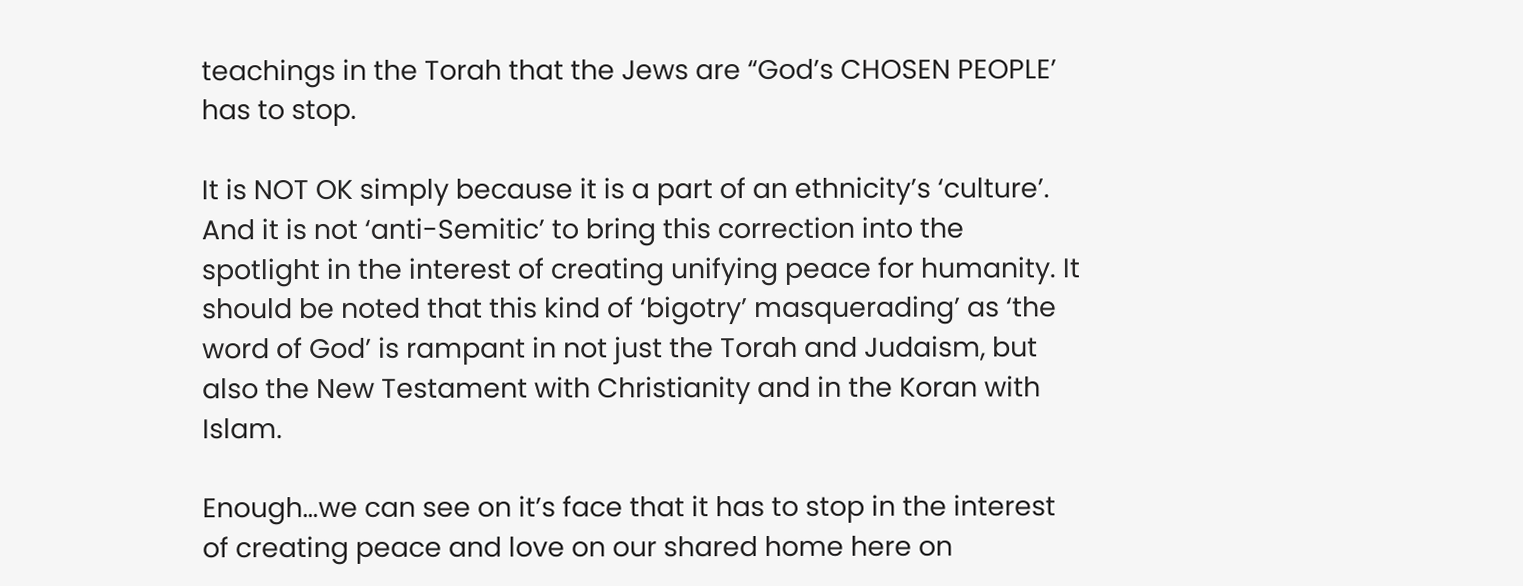teachings in the Torah that the Jews are “God’s CHOSEN PEOPLE’ has to stop.

It is NOT OK simply because it is a part of an ethnicity’s ‘culture’. And it is not ‘anti-Semitic’ to bring this correction into the spotlight in the interest of creating unifying peace for humanity. It should be noted that this kind of ‘bigotry’ masquerading’ as ‘the word of God’ is rampant in not just the Torah and Judaism, but also the New Testament with Christianity and in the Koran with Islam.

Enough…we can see on it’s face that it has to stop in the interest of creating peace and love on our shared home here on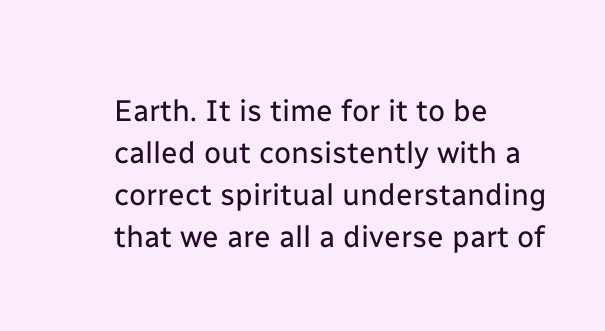Earth. It is time for it to be called out consistently with a correct spiritual understanding that we are all a diverse part of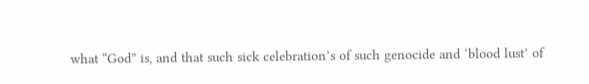what “God” is, and that such sick celebration’s of such genocide and ‘blood lust’ of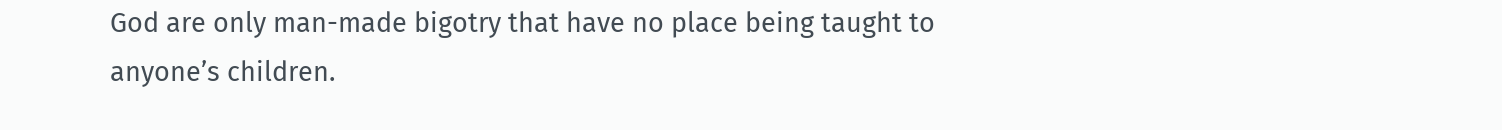God are only man-made bigotry that have no place being taught to anyone’s children.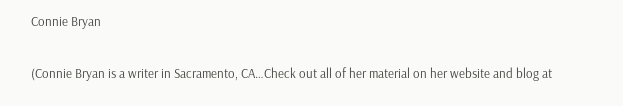Connie Bryan

(Connie Bryan is a writer in Sacramento, CA…Check out all of her material on her website and blog at